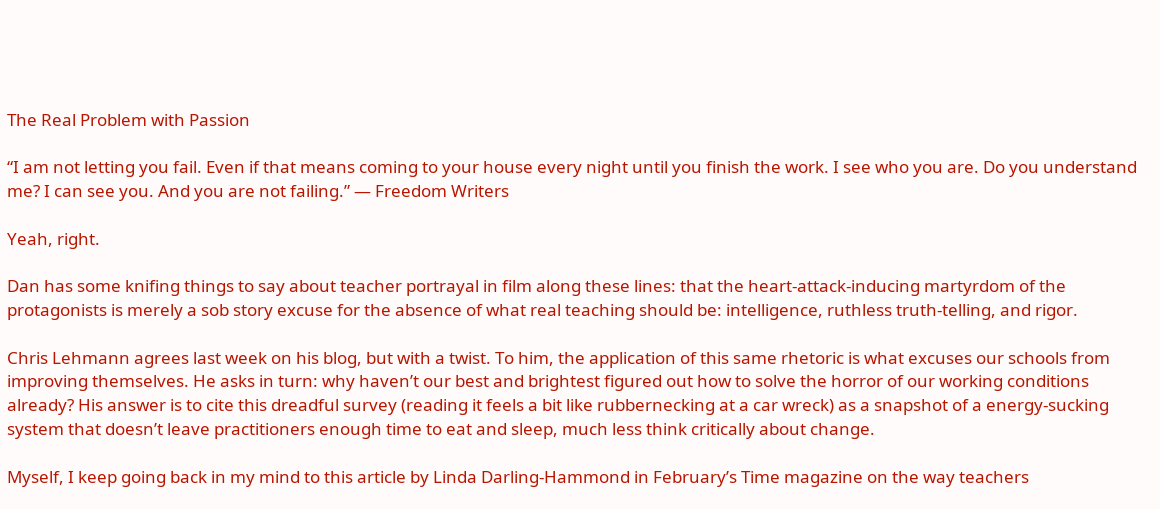The Real Problem with Passion

“I am not letting you fail. Even if that means coming to your house every night until you finish the work. I see who you are. Do you understand me? I can see you. And you are not failing.” — Freedom Writers

Yeah, right.

Dan has some knifing things to say about teacher portrayal in film along these lines: that the heart-attack-inducing martyrdom of the protagonists is merely a sob story excuse for the absence of what real teaching should be: intelligence, ruthless truth-telling, and rigor.

Chris Lehmann agrees last week on his blog, but with a twist. To him, the application of this same rhetoric is what excuses our schools from improving themselves. He asks in turn: why haven’t our best and brightest figured out how to solve the horror of our working conditions already? His answer is to cite this dreadful survey (reading it feels a bit like rubbernecking at a car wreck) as a snapshot of a energy-sucking system that doesn’t leave practitioners enough time to eat and sleep, much less think critically about change.

Myself, I keep going back in my mind to this article by Linda Darling-Hammond in February’s Time magazine on the way teachers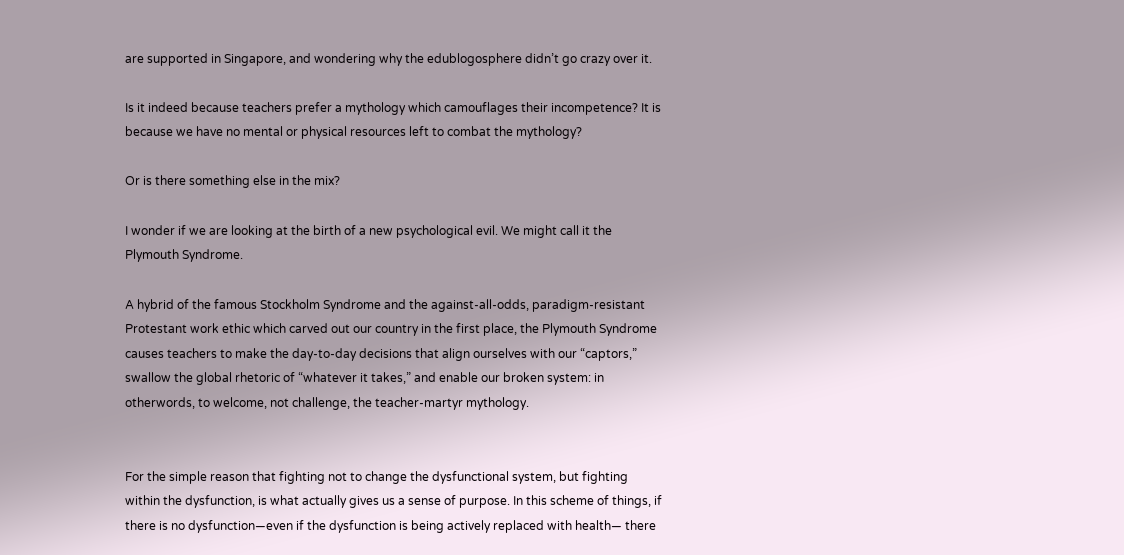are supported in Singapore, and wondering why the edublogosphere didn’t go crazy over it.

Is it indeed because teachers prefer a mythology which camouflages their incompetence? It is because we have no mental or physical resources left to combat the mythology?

Or is there something else in the mix?

I wonder if we are looking at the birth of a new psychological evil. We might call it the Plymouth Syndrome.

A hybrid of the famous Stockholm Syndrome and the against-all-odds, paradigm-resistant Protestant work ethic which carved out our country in the first place, the Plymouth Syndrome causes teachers to make the day-to-day decisions that align ourselves with our “captors,” swallow the global rhetoric of “whatever it takes,” and enable our broken system: in otherwords, to welcome, not challenge, the teacher-martyr mythology.


For the simple reason that fighting not to change the dysfunctional system, but fighting within the dysfunction, is what actually gives us a sense of purpose. In this scheme of things, if there is no dysfunction—even if the dysfunction is being actively replaced with health— there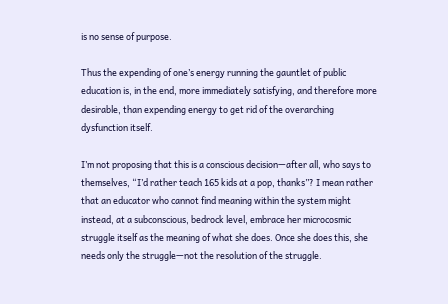is no sense of purpose.

Thus the expending of one’s energy running the gauntlet of public education is, in the end, more immediately satisfying, and therefore more desirable, than expending energy to get rid of the overarching dysfunction itself.

I’m not proposing that this is a conscious decision—after all, who says to themselves, “I’d rather teach 165 kids at a pop, thanks”? I mean rather that an educator who cannot find meaning within the system might instead, at a subconscious, bedrock level, embrace her microcosmic struggle itself as the meaning of what she does. Once she does this, she needs only the struggle—not the resolution of the struggle.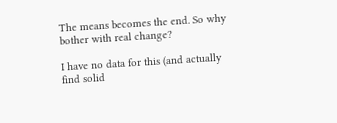The means becomes the end. So why bother with real change?

I have no data for this (and actually find solid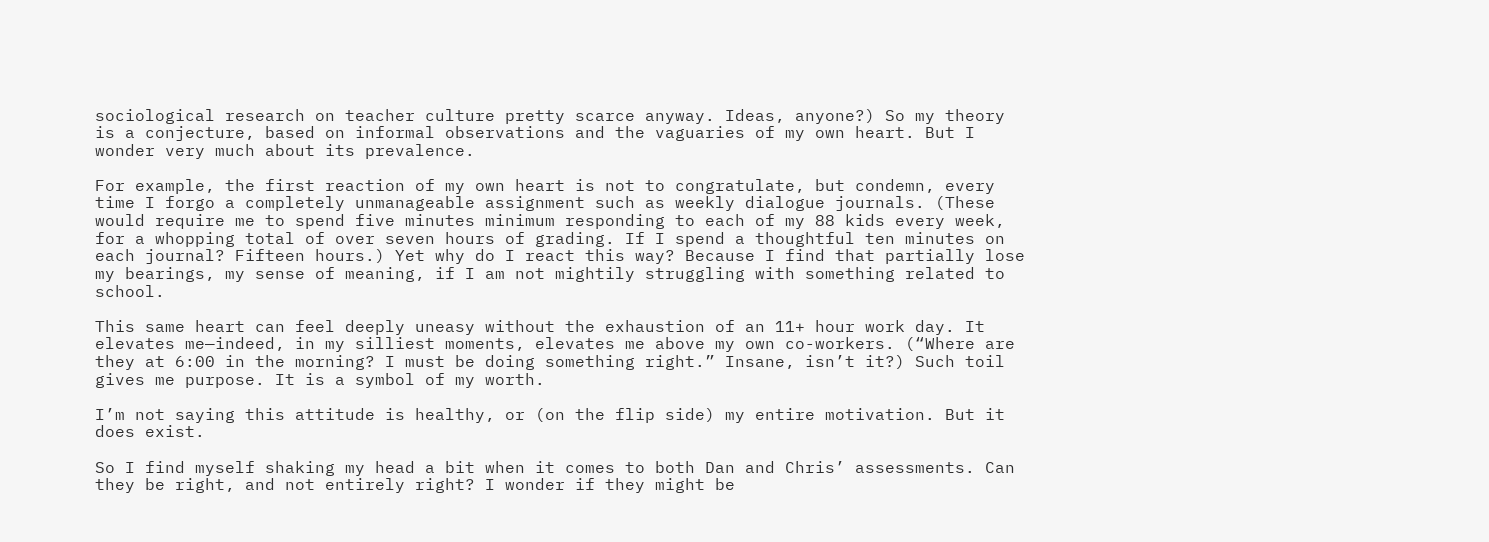sociological research on teacher culture pretty scarce anyway. Ideas, anyone?) So my theory is a conjecture, based on informal observations and the vaguaries of my own heart. But I wonder very much about its prevalence.

For example, the first reaction of my own heart is not to congratulate, but condemn, every time I forgo a completely unmanageable assignment such as weekly dialogue journals. (These would require me to spend five minutes minimum responding to each of my 88 kids every week, for a whopping total of over seven hours of grading. If I spend a thoughtful ten minutes on each journal? Fifteen hours.) Yet why do I react this way? Because I find that partially lose my bearings, my sense of meaning, if I am not mightily struggling with something related to school.

This same heart can feel deeply uneasy without the exhaustion of an 11+ hour work day. It elevates me—indeed, in my silliest moments, elevates me above my own co-workers. (“Where are they at 6:00 in the morning? I must be doing something right.” Insane, isn’t it?) Such toil gives me purpose. It is a symbol of my worth.

I’m not saying this attitude is healthy, or (on the flip side) my entire motivation. But it does exist.

So I find myself shaking my head a bit when it comes to both Dan and Chris’ assessments. Can they be right, and not entirely right? I wonder if they might be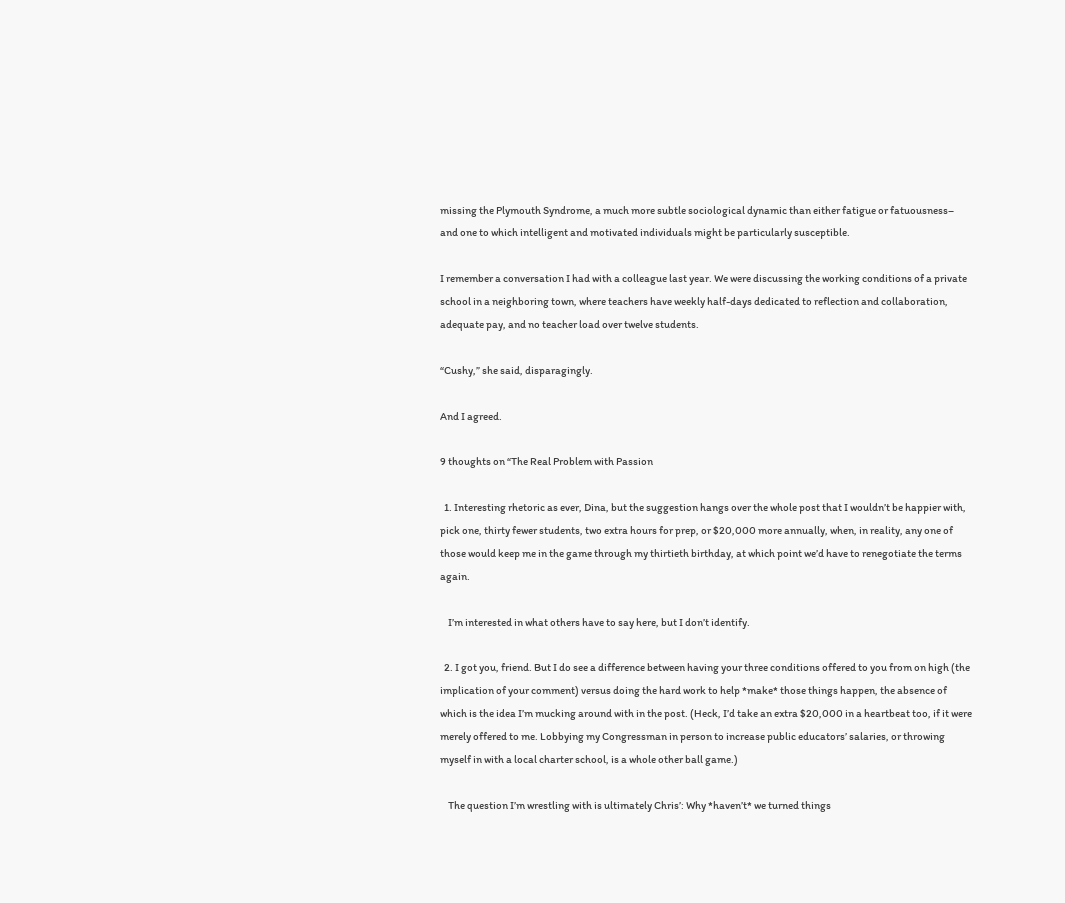missing the Plymouth Syndrome, a much more subtle sociological dynamic than either fatigue or fatuousness– and one to which intelligent and motivated individuals might be particularly susceptible.

I remember a conversation I had with a colleague last year. We were discussing the working conditions of a private school in a neighboring town, where teachers have weekly half-days dedicated to reflection and collaboration, adequate pay, and no teacher load over twelve students.

“Cushy,” she said, disparagingly.

And I agreed.

9 thoughts on “The Real Problem with Passion

  1. Interesting rhetoric as ever, Dina, but the suggestion hangs over the whole post that I wouldn’t be happier with, pick one, thirty fewer students, two extra hours for prep, or $20,000 more annually, when, in reality, any one of those would keep me in the game through my thirtieth birthday, at which point we’d have to renegotiate the terms again.

    I’m interested in what others have to say here, but I don’t identify.

  2. I got you, friend. But I do see a difference between having your three conditions offered to you from on high (the implication of your comment) versus doing the hard work to help *make* those things happen, the absence of which is the idea I’m mucking around with in the post. (Heck, I’d take an extra $20,000 in a heartbeat too, if it were merely offered to me. Lobbying my Congressman in person to increase public educators’ salaries, or throwing myself in with a local charter school, is a whole other ball game.)

    The question I’m wrestling with is ultimately Chris’: Why *haven’t* we turned things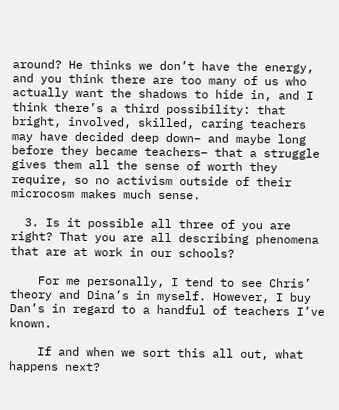around? He thinks we don’t have the energy, and you think there are too many of us who actually want the shadows to hide in, and I think there’s a third possibility: that bright, involved, skilled, caring teachers may have decided deep down– and maybe long before they became teachers– that a struggle gives them all the sense of worth they require, so no activism outside of their microcosm makes much sense.

  3. Is it possible all three of you are right? That you are all describing phenomena that are at work in our schools?

    For me personally, I tend to see Chris’ theory and Dina’s in myself. However, I buy Dan’s in regard to a handful of teachers I’ve known.

    If and when we sort this all out, what happens next?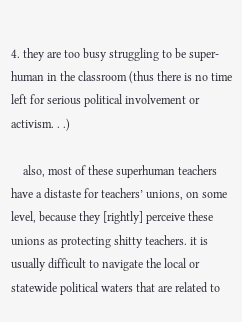4. they are too busy struggling to be super-human in the classroom (thus there is no time left for serious political involvement or activism. . .)

    also, most of these superhuman teachers have a distaste for teachers’ unions, on some level, because they [rightly] perceive these unions as protecting shitty teachers. it is usually difficult to navigate the local or statewide political waters that are related to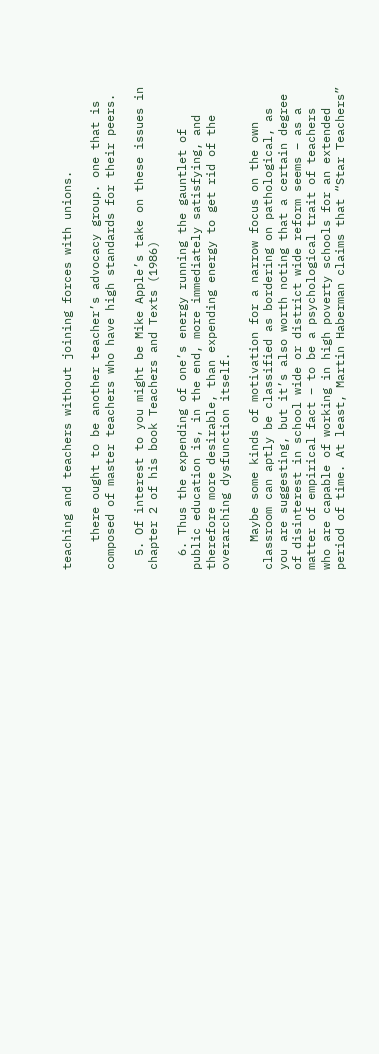teaching and teachers without joining forces with unions.

    there ought to be another teacher’s advocacy group. one that is composed of master teachers who have high standards for their peers.

  5. Of interest to you might be Mike Apple’s take on these issues in chapter 2 of his book Teachers and Texts (1986)

  6. Thus the expending of one’s energy running the gauntlet of public education is, in the end, more immediately satisfying, and therefore more desirable, than expending energy to get rid of the overarching dysfunction itself.

    Maybe some kinds of motivation for a narrow focus on the own classroom can aptly be classified as bordering on pathological, as you are suggesting, but it’s also worth noting that a certain degree of disinterest in school wide or district wide reform seems – as a matter of empirical fact – to be a psychological trait of teachers who are capable of working in high poverty schools for an extended period of time. At least, Martin Haberman claims that “Star Teachers”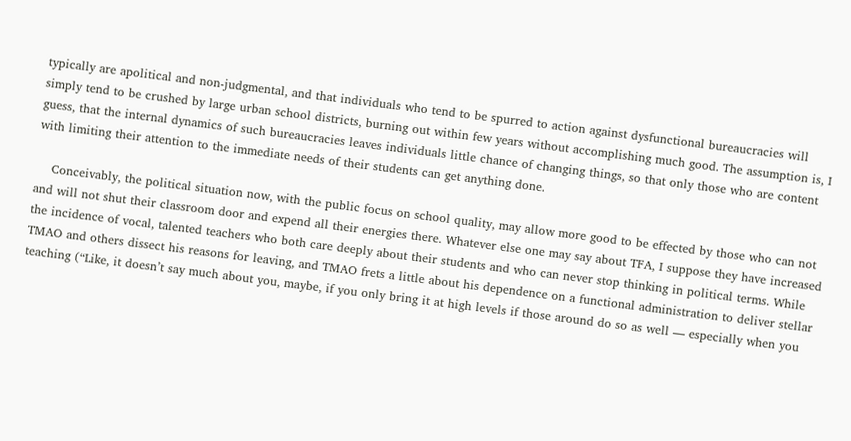typically are apolitical and non-judgmental, and that individuals who tend to be spurred to action against dysfunctional bureaucracies will simply tend to be crushed by large urban school districts, burning out within few years without accomplishing much good. The assumption is, I guess, that the internal dynamics of such bureaucracies leaves individuals little chance of changing things, so that only those who are content with limiting their attention to the immediate needs of their students can get anything done.

    Conceivably, the political situation now, with the public focus on school quality, may allow more good to be effected by those who can not and will not shut their classroom door and expend all their energies there. Whatever else one may say about TFA, I suppose they have increased the incidence of vocal, talented teachers who both care deeply about their students and who can never stop thinking in political terms. While TMAO and others dissect his reasons for leaving, and TMAO frets a little about his dependence on a functional administration to deliver stellar teaching (“Like, it doesn’t say much about you, maybe, if you only bring it at high levels if those around do so as well — especially when you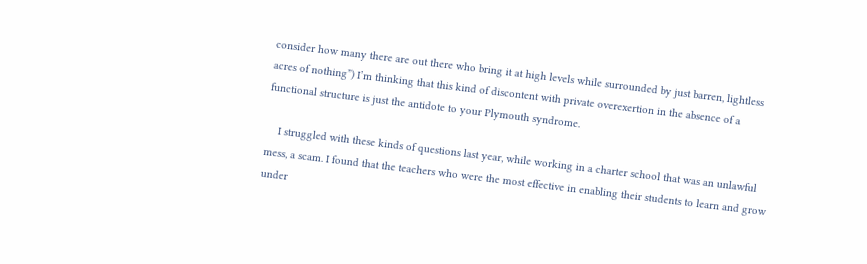consider how many there are out there who bring it at high levels while surrounded by just barren, lightless acres of nothing”) I’m thinking that this kind of discontent with private overexertion in the absence of a functional structure is just the antidote to your Plymouth syndrome.

    I struggled with these kinds of questions last year, while working in a charter school that was an unlawful mess, a scam. I found that the teachers who were the most effective in enabling their students to learn and grow under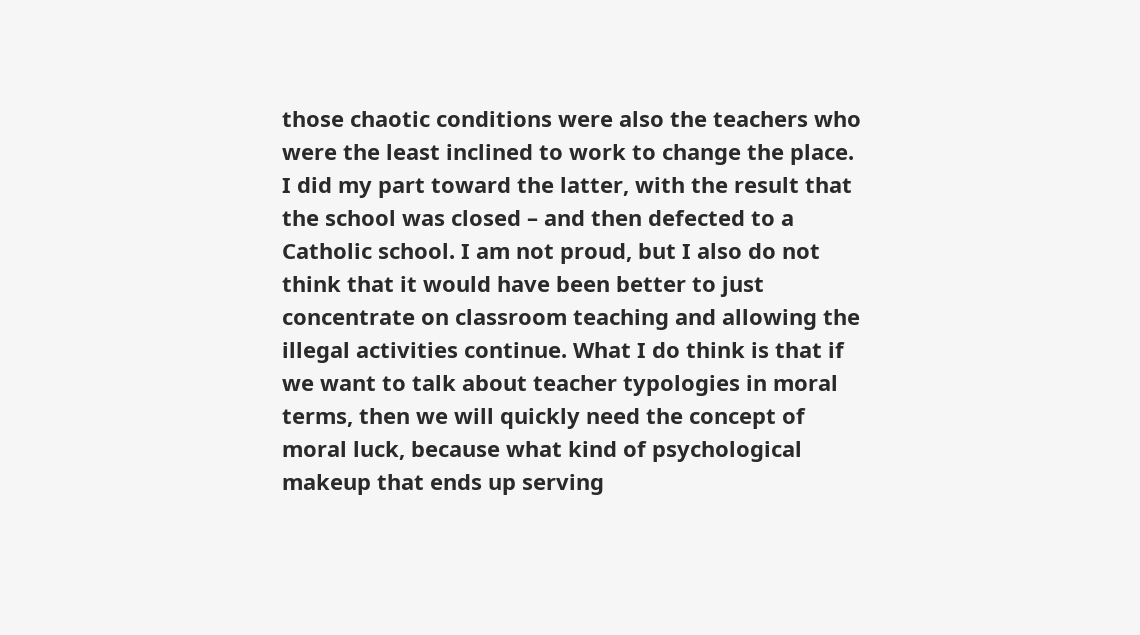those chaotic conditions were also the teachers who were the least inclined to work to change the place. I did my part toward the latter, with the result that the school was closed – and then defected to a Catholic school. I am not proud, but I also do not think that it would have been better to just concentrate on classroom teaching and allowing the illegal activities continue. What I do think is that if we want to talk about teacher typologies in moral terms, then we will quickly need the concept of moral luck, because what kind of psychological makeup that ends up serving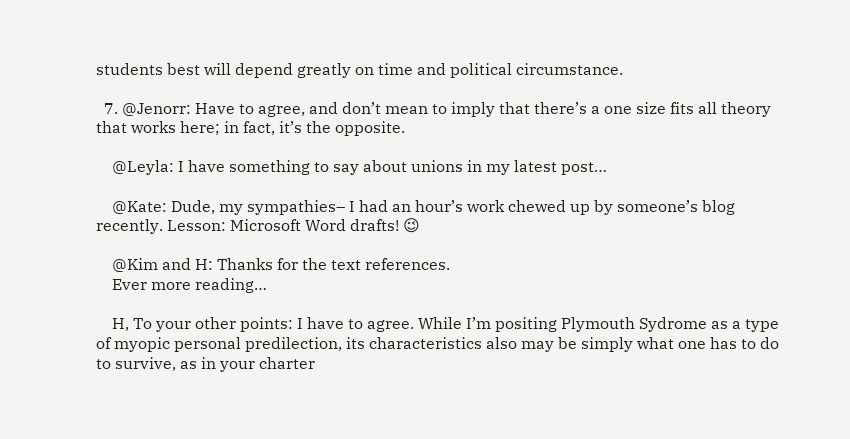students best will depend greatly on time and political circumstance.

  7. @Jenorr: Have to agree, and don’t mean to imply that there’s a one size fits all theory that works here; in fact, it’s the opposite.

    @Leyla: I have something to say about unions in my latest post…

    @Kate: Dude, my sympathies– I had an hour’s work chewed up by someone’s blog recently. Lesson: Microsoft Word drafts! 😉

    @Kim and H: Thanks for the text references.
    Ever more reading…

    H, To your other points: I have to agree. While I’m positing Plymouth Sydrome as a type of myopic personal predilection, its characteristics also may be simply what one has to do to survive, as in your charter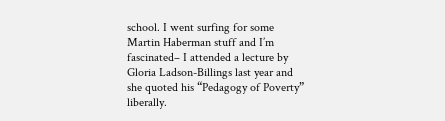school. I went surfing for some Martin Haberman stuff and I’m fascinated– I attended a lecture by Gloria Ladson-Billings last year and she quoted his “Pedagogy of Poverty” liberally.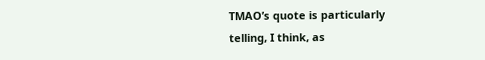TMAO’s quote is particularly telling, I think, as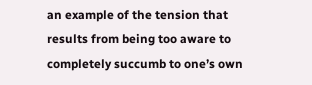an example of the tension that results from being too aware to completely succumb to one’s own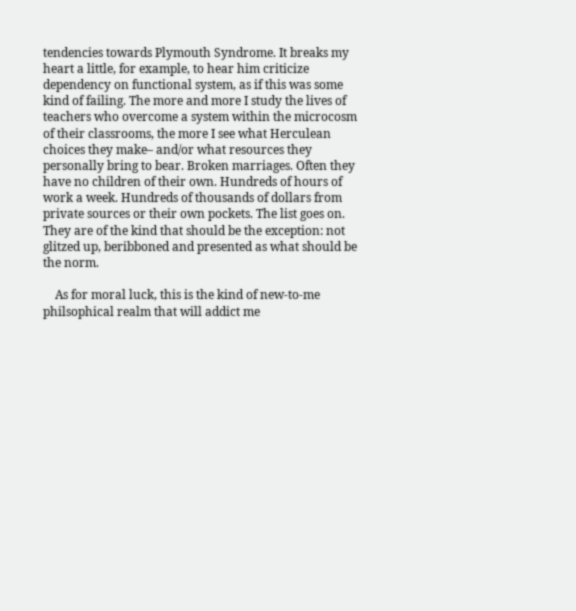tendencies towards Plymouth Syndrome. It breaks my heart a little, for example, to hear him criticize dependency on functional system, as if this was some kind of failing. The more and more I study the lives of teachers who overcome a system within the microcosm of their classrooms, the more I see what Herculean choices they make– and/or what resources they personally bring to bear. Broken marriages. Often they have no children of their own. Hundreds of hours of work a week. Hundreds of thousands of dollars from private sources or their own pockets. The list goes on. They are of the kind that should be the exception: not glitzed up, beribboned and presented as what should be the norm.

    As for moral luck, this is the kind of new-to-me philsophical realm that will addict me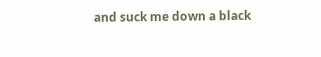and suck me down a black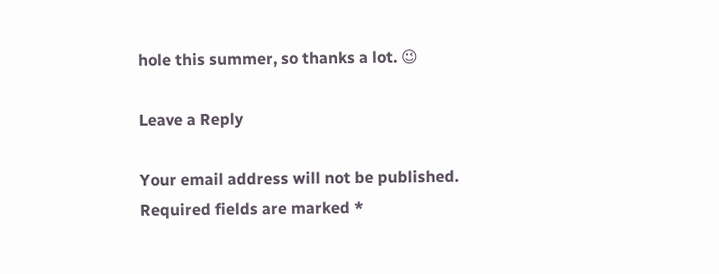hole this summer, so thanks a lot. 😉

Leave a Reply

Your email address will not be published. Required fields are marked *